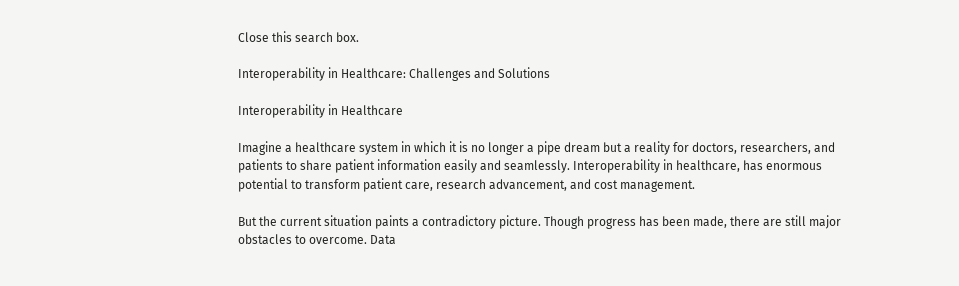Close this search box.

Interoperability in Healthcare: Challenges and Solutions

Interoperability in Healthcare

Imagine a healthcare system in which it is no longer a pipe dream but a reality for doctors, researchers, and patients to share patient information easily and seamlessly. Interoperability in healthcare, has enormous potential to transform patient care, research advancement, and cost management.

But the current situation paints a contradictory picture. Though progress has been made, there are still major obstacles to overcome. Data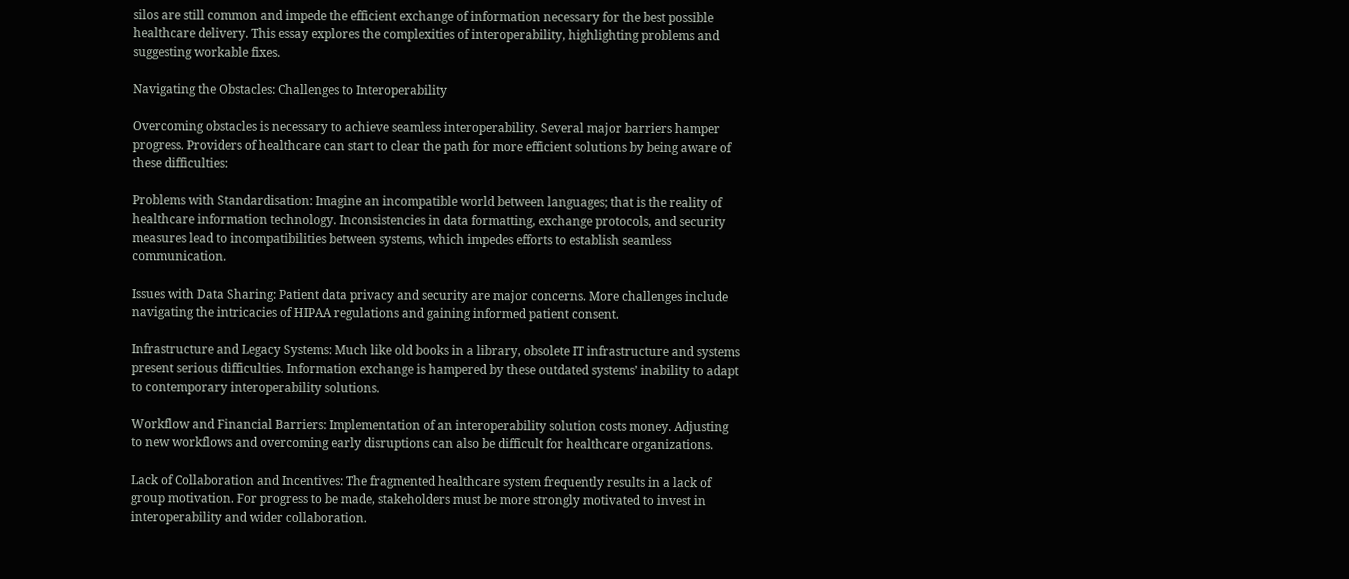silos are still common and impede the efficient exchange of information necessary for the best possible healthcare delivery. This essay explores the complexities of interoperability, highlighting problems and suggesting workable fixes.

Navigating the Obstacles: Challenges to Interoperability

Overcoming obstacles is necessary to achieve seamless interoperability. Several major barriers hamper progress. Providers of healthcare can start to clear the path for more efficient solutions by being aware of these difficulties:

Problems with Standardisation: Imagine an incompatible world between languages; that is the reality of healthcare information technology. Inconsistencies in data formatting, exchange protocols, and security measures lead to incompatibilities between systems, which impedes efforts to establish seamless communication.

Issues with Data Sharing: Patient data privacy and security are major concerns. More challenges include navigating the intricacies of HIPAA regulations and gaining informed patient consent.

Infrastructure and Legacy Systems: Much like old books in a library, obsolete IT infrastructure and systems present serious difficulties. Information exchange is hampered by these outdated systems’ inability to adapt to contemporary interoperability solutions.

Workflow and Financial Barriers: Implementation of an interoperability solution costs money. Adjusting to new workflows and overcoming early disruptions can also be difficult for healthcare organizations.

Lack of Collaboration and Incentives: The fragmented healthcare system frequently results in a lack of group motivation. For progress to be made, stakeholders must be more strongly motivated to invest in interoperability and wider collaboration.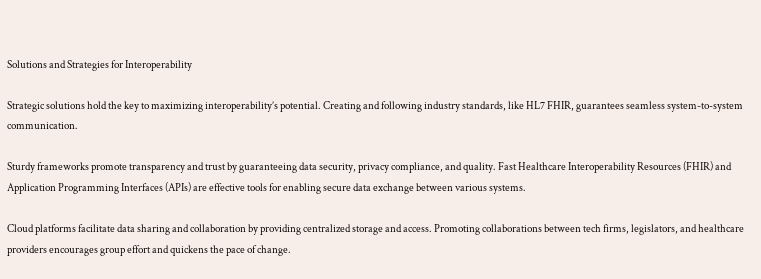Solutions and Strategies for Interoperability

Strategic solutions hold the key to maximizing interoperability’s potential. Creating and following industry standards, like HL7 FHIR, guarantees seamless system-to-system communication.

Sturdy frameworks promote transparency and trust by guaranteeing data security, privacy compliance, and quality. Fast Healthcare Interoperability Resources (FHIR) and Application Programming Interfaces (APIs) are effective tools for enabling secure data exchange between various systems.

Cloud platforms facilitate data sharing and collaboration by providing centralized storage and access. Promoting collaborations between tech firms, legislators, and healthcare providers encourages group effort and quickens the pace of change.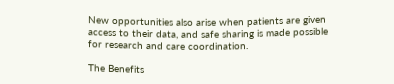New opportunities also arise when patients are given access to their data, and safe sharing is made possible for research and care coordination.

The Benefits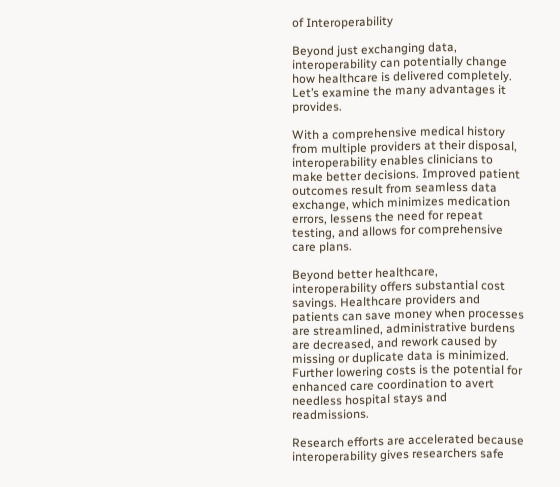of Interoperability

Beyond just exchanging data, interoperability can potentially change how healthcare is delivered completely. Let’s examine the many advantages it provides.

With a comprehensive medical history from multiple providers at their disposal, interoperability enables clinicians to make better decisions. Improved patient outcomes result from seamless data exchange, which minimizes medication errors, lessens the need for repeat testing, and allows for comprehensive care plans.

Beyond better healthcare, interoperability offers substantial cost savings. Healthcare providers and patients can save money when processes are streamlined, administrative burdens are decreased, and rework caused by missing or duplicate data is minimized. Further lowering costs is the potential for enhanced care coordination to avert needless hospital stays and readmissions.

Research efforts are accelerated because interoperability gives researchers safe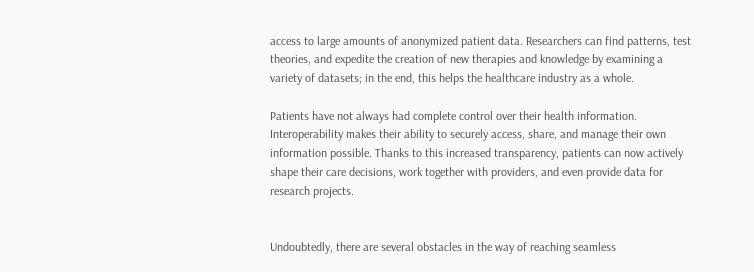access to large amounts of anonymized patient data. Researchers can find patterns, test theories, and expedite the creation of new therapies and knowledge by examining a variety of datasets; in the end, this helps the healthcare industry as a whole.

Patients have not always had complete control over their health information. Interoperability makes their ability to securely access, share, and manage their own information possible. Thanks to this increased transparency, patients can now actively shape their care decisions, work together with providers, and even provide data for research projects.


Undoubtedly, there are several obstacles in the way of reaching seamless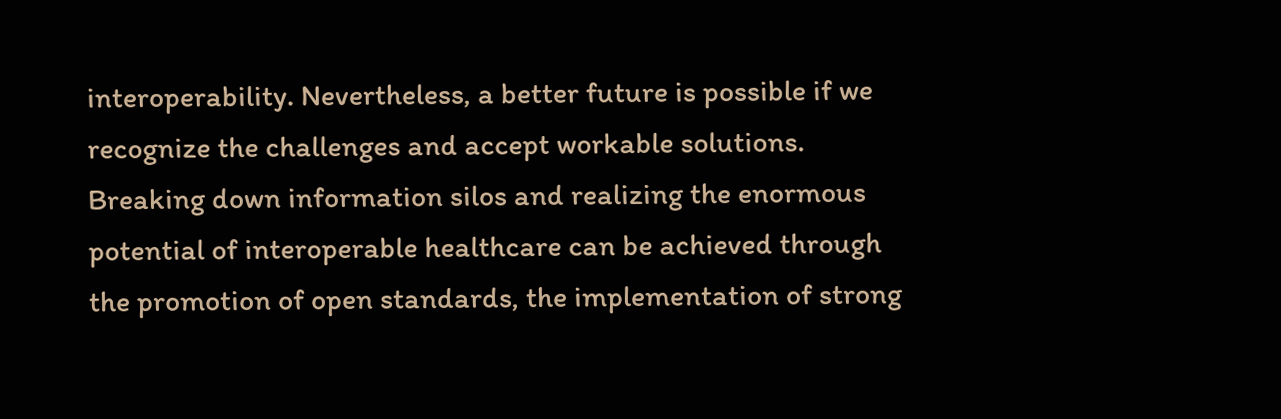interoperability. Nevertheless, a better future is possible if we recognize the challenges and accept workable solutions. Breaking down information silos and realizing the enormous potential of interoperable healthcare can be achieved through the promotion of open standards, the implementation of strong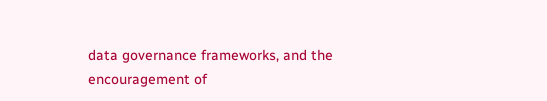data governance frameworks, and the encouragement of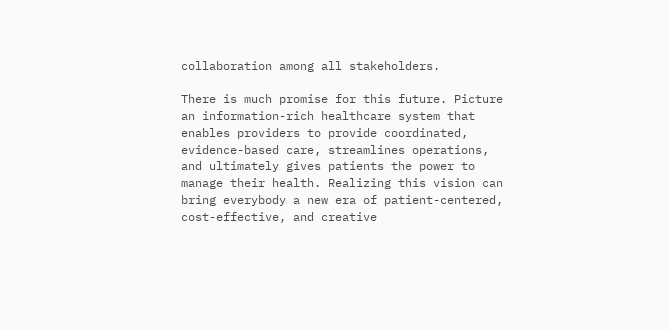collaboration among all stakeholders.

There is much promise for this future. Picture an information-rich healthcare system that enables providers to provide coordinated, evidence-based care, streamlines operations, and ultimately gives patients the power to manage their health. Realizing this vision can bring everybody a new era of patient-centered, cost-effective, and creative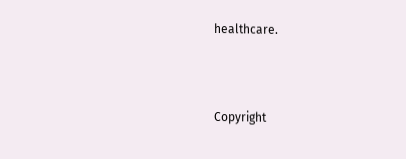healthcare.



Copyright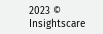2023 © Insightscare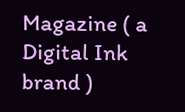Magazine ( a Digital Ink brand )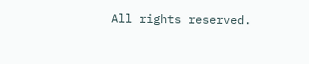All rights reserved.